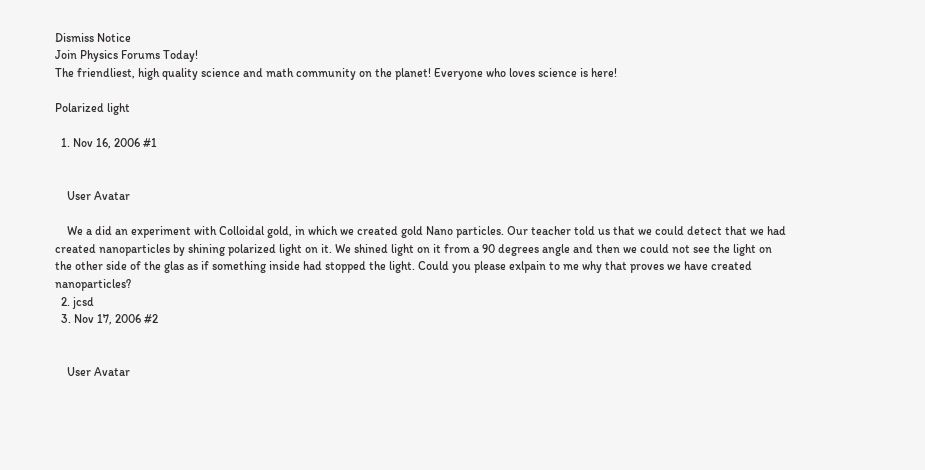Dismiss Notice
Join Physics Forums Today!
The friendliest, high quality science and math community on the planet! Everyone who loves science is here!

Polarized light

  1. Nov 16, 2006 #1


    User Avatar

    We a did an experiment with Colloidal gold, in which we created gold Nano particles. Our teacher told us that we could detect that we had created nanoparticles by shining polarized light on it. We shined light on it from a 90 degrees angle and then we could not see the light on the other side of the glas as if something inside had stopped the light. Could you please exlpain to me why that proves we have created nanoparticles?
  2. jcsd
  3. Nov 17, 2006 #2


    User Avatar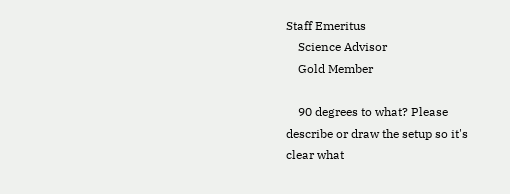Staff Emeritus
    Science Advisor
    Gold Member

    90 degrees to what? Please describe or draw the setup so it's clear what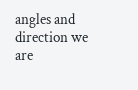angles and direction we are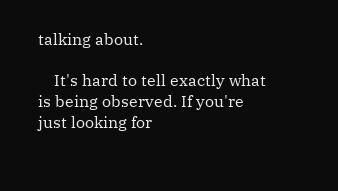talking about.

    It's hard to tell exactly what is being observed. If you're just looking for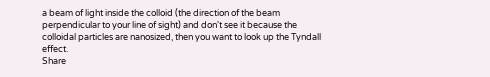a beam of light inside the colloid (the direction of the beam perpendicular to your line of sight) and don't see it because the colloidal particles are nanosized, then you want to look up the Tyndall effect.
Share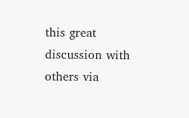this great discussion with others via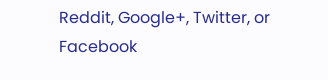Reddit, Google+, Twitter, or Facebook